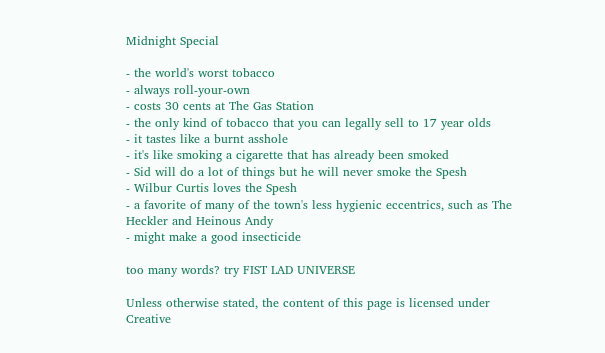Midnight Special

- the world's worst tobacco
- always roll-your-own
- costs 30 cents at The Gas Station
- the only kind of tobacco that you can legally sell to 17 year olds
- it tastes like a burnt asshole
- it's like smoking a cigarette that has already been smoked
- Sid will do a lot of things but he will never smoke the Spesh
- Wilbur Curtis loves the Spesh
- a favorite of many of the town's less hygienic eccentrics, such as The Heckler and Heinous Andy
- might make a good insecticide

too many words? try FIST LAD UNIVERSE

Unless otherwise stated, the content of this page is licensed under Creative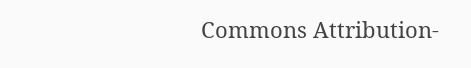Commons Attribution-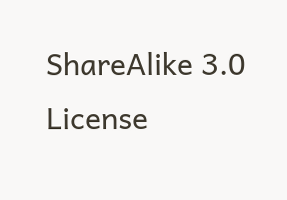ShareAlike 3.0 License